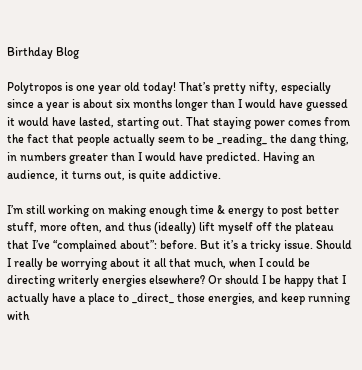Birthday Blog

Polytropos is one year old today! That’s pretty nifty, especially since a year is about six months longer than I would have guessed it would have lasted, starting out. That staying power comes from the fact that people actually seem to be _reading_ the dang thing, in numbers greater than I would have predicted. Having an audience, it turns out, is quite addictive.

I’m still working on making enough time & energy to post better stuff, more often, and thus (ideally) lift myself off the plateau that I’ve “complained about”: before. But it’s a tricky issue. Should I really be worrying about it all that much, when I could be directing writerly energies elsewhere? Or should I be happy that I actually have a place to _direct_ those energies, and keep running with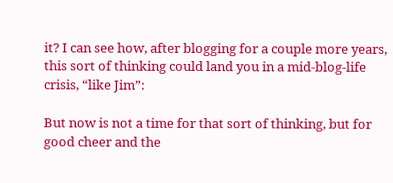it? I can see how, after blogging for a couple more years, this sort of thinking could land you in a mid-blog-life crisis, “like Jim”:

But now is not a time for that sort of thinking, but for good cheer and the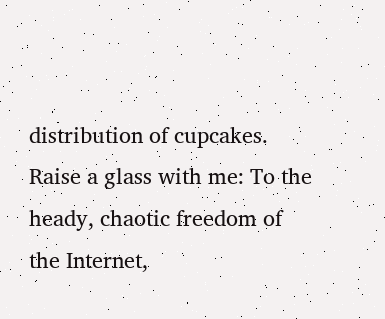distribution of cupcakes. Raise a glass with me: To the heady, chaotic freedom of the Internet,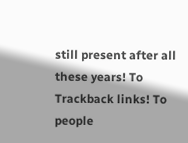still present after all these years! To Trackback links! To people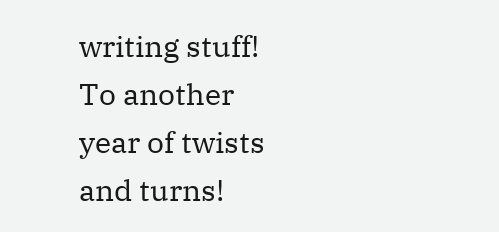writing stuff! To another year of twists and turns!